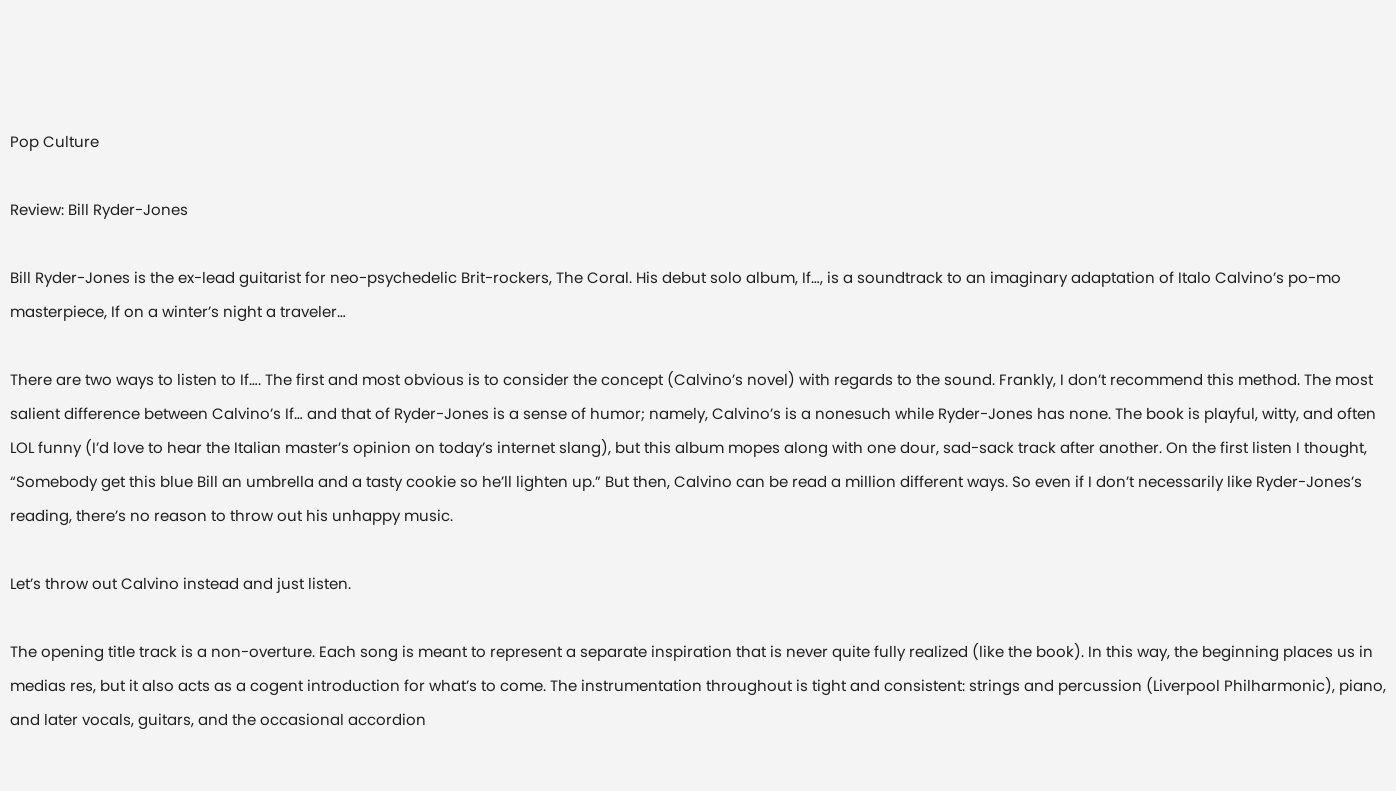Pop Culture

Review: Bill Ryder-Jones

Bill Ryder-Jones is the ex-lead guitarist for neo-psychedelic Brit-rockers, The Coral. His debut solo album, If…, is a soundtrack to an imaginary adaptation of Italo Calvino’s po-mo masterpiece, If on a winter’s night a traveler…

There are two ways to listen to If…. The first and most obvious is to consider the concept (Calvino’s novel) with regards to the sound. Frankly, I don’t recommend this method. The most salient difference between Calvino’s If… and that of Ryder-Jones is a sense of humor; namely, Calvino’s is a nonesuch while Ryder-Jones has none. The book is playful, witty, and often LOL funny (I’d love to hear the Italian master’s opinion on today’s internet slang), but this album mopes along with one dour, sad-sack track after another. On the first listen I thought, “Somebody get this blue Bill an umbrella and a tasty cookie so he’ll lighten up.” But then, Calvino can be read a million different ways. So even if I don’t necessarily like Ryder-Jones’s reading, there’s no reason to throw out his unhappy music.

Let’s throw out Calvino instead and just listen.

The opening title track is a non-overture. Each song is meant to represent a separate inspiration that is never quite fully realized (like the book). In this way, the beginning places us in medias res, but it also acts as a cogent introduction for what’s to come. The instrumentation throughout is tight and consistent: strings and percussion (Liverpool Philharmonic), piano, and later vocals, guitars, and the occasional accordion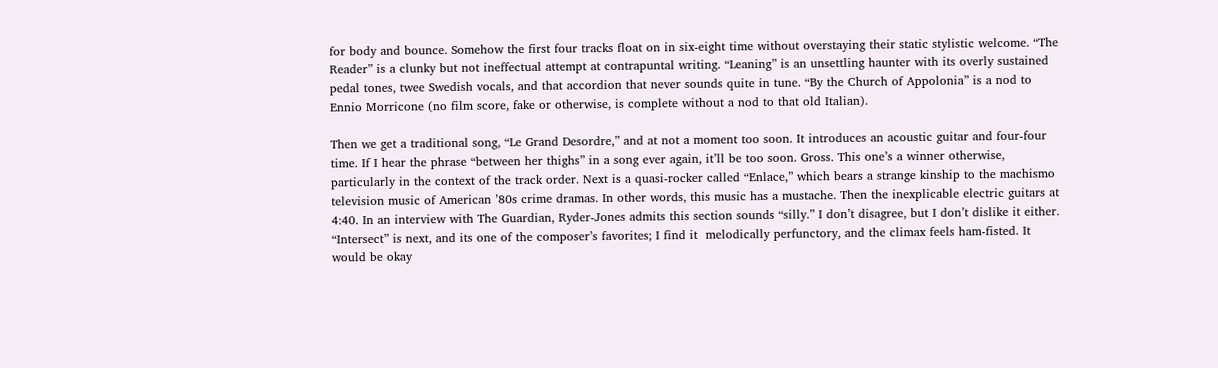for body and bounce. Somehow the first four tracks float on in six-eight time without overstaying their static stylistic welcome. “The Reader” is a clunky but not ineffectual attempt at contrapuntal writing. “Leaning” is an unsettling haunter with its overly sustained pedal tones, twee Swedish vocals, and that accordion that never sounds quite in tune. “By the Church of Appolonia” is a nod to Ennio Morricone (no film score, fake or otherwise, is complete without a nod to that old Italian).

Then we get a traditional song, “Le Grand Desordre,” and at not a moment too soon. It introduces an acoustic guitar and four-four time. If I hear the phrase “between her thighs” in a song ever again, it’ll be too soon. Gross. This one’s a winner otherwise, particularly in the context of the track order. Next is a quasi-rocker called “Enlace,” which bears a strange kinship to the machismo television music of American ’80s crime dramas. In other words, this music has a mustache. Then the inexplicable electric guitars at 4:40. In an interview with The Guardian, Ryder-Jones admits this section sounds “silly.” I don’t disagree, but I don’t dislike it either. “Intersect” is next, and its one of the composer’s favorites; I find it  melodically perfunctory, and the climax feels ham-fisted. It would be okay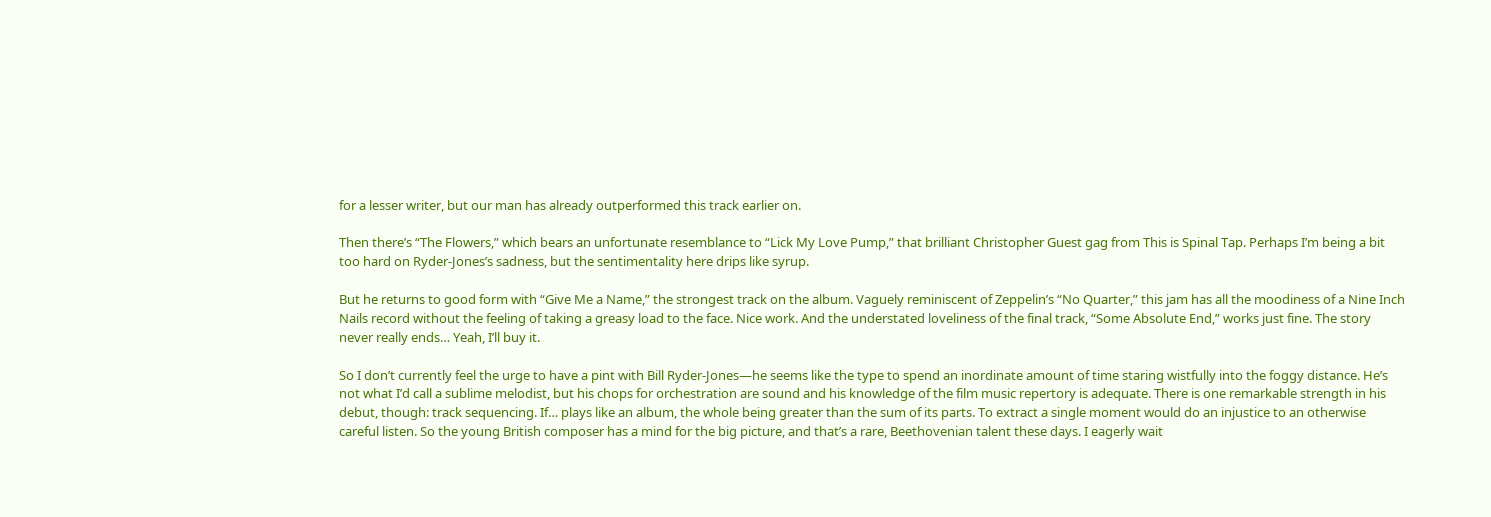for a lesser writer, but our man has already outperformed this track earlier on.

Then there’s “The Flowers,” which bears an unfortunate resemblance to “Lick My Love Pump,” that brilliant Christopher Guest gag from This is Spinal Tap. Perhaps I’m being a bit too hard on Ryder-Jones’s sadness, but the sentimentality here drips like syrup.

But he returns to good form with “Give Me a Name,” the strongest track on the album. Vaguely reminiscent of Zeppelin’s “No Quarter,” this jam has all the moodiness of a Nine Inch Nails record without the feeling of taking a greasy load to the face. Nice work. And the understated loveliness of the final track, “Some Absolute End,” works just fine. The story never really ends… Yeah, I’ll buy it.

So I don’t currently feel the urge to have a pint with Bill Ryder-Jones—he seems like the type to spend an inordinate amount of time staring wistfully into the foggy distance. He’s not what I’d call a sublime melodist, but his chops for orchestration are sound and his knowledge of the film music repertory is adequate. There is one remarkable strength in his debut, though: track sequencing. If… plays like an album, the whole being greater than the sum of its parts. To extract a single moment would do an injustice to an otherwise careful listen. So the young British composer has a mind for the big picture, and that’s a rare, Beethovenian talent these days. I eagerly wait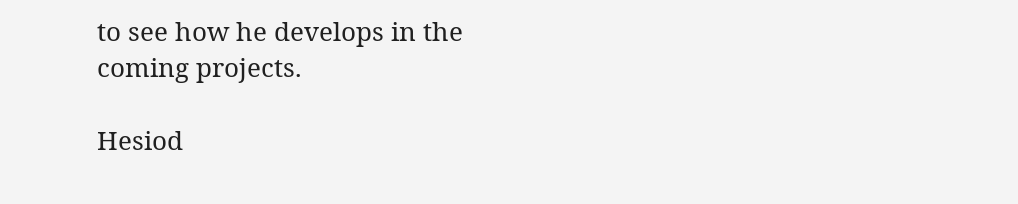to see how he develops in the coming projects.

Hesiod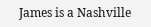James is a Nashville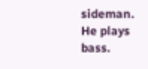sideman. He plays bass.